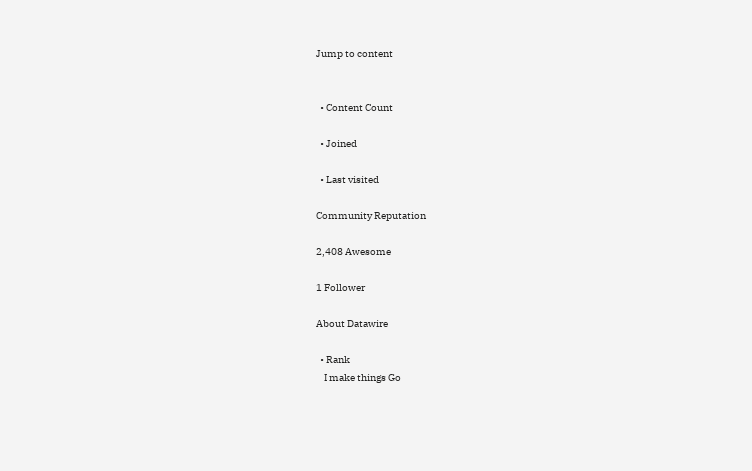Jump to content


  • Content Count

  • Joined

  • Last visited

Community Reputation

2,408 Awesome

1 Follower

About Datawire

  • Rank
    I make things Go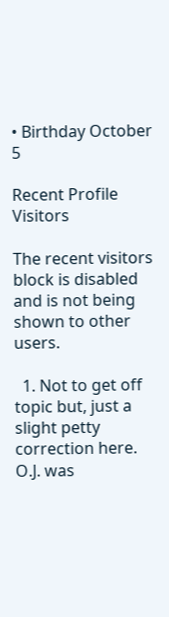• Birthday October 5

Recent Profile Visitors

The recent visitors block is disabled and is not being shown to other users.

  1. Not to get off topic but, just a slight petty correction here. O.J. was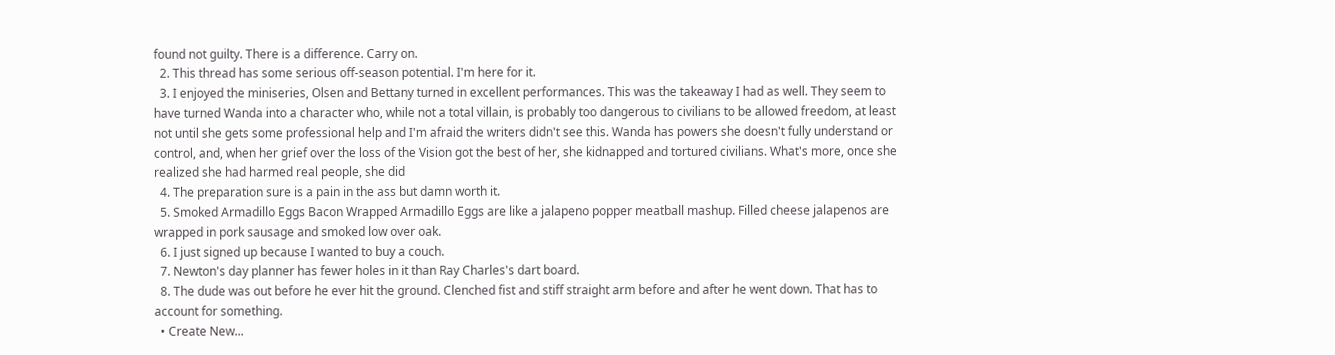found not guilty. There is a difference. Carry on.
  2. This thread has some serious off-season potential. I'm here for it.
  3. I enjoyed the miniseries, Olsen and Bettany turned in excellent performances. This was the takeaway I had as well. They seem to have turned Wanda into a character who, while not a total villain, is probably too dangerous to civilians to be allowed freedom, at least not until she gets some professional help and I'm afraid the writers didn't see this. Wanda has powers she doesn't fully understand or control, and, when her grief over the loss of the Vision got the best of her, she kidnapped and tortured civilians. What's more, once she realized she had harmed real people, she did
  4. The preparation sure is a pain in the ass but damn worth it.
  5. Smoked Armadillo Eggs Bacon Wrapped Armadillo Eggs are like a jalapeno popper meatball mashup. Filled cheese jalapenos are wrapped in pork sausage and smoked low over oak.
  6. I just signed up because I wanted to buy a couch.
  7. Newton's day planner has fewer holes in it than Ray Charles's dart board.
  8. The dude was out before he ever hit the ground. Clenched fist and stiff straight arm before and after he went down. That has to account for something.
  • Create New...